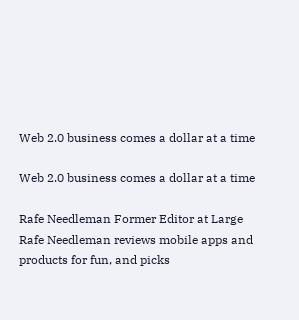Web 2.0 business comes a dollar at a time

Web 2.0 business comes a dollar at a time

Rafe Needleman Former Editor at Large
Rafe Needleman reviews mobile apps and products for fun, and picks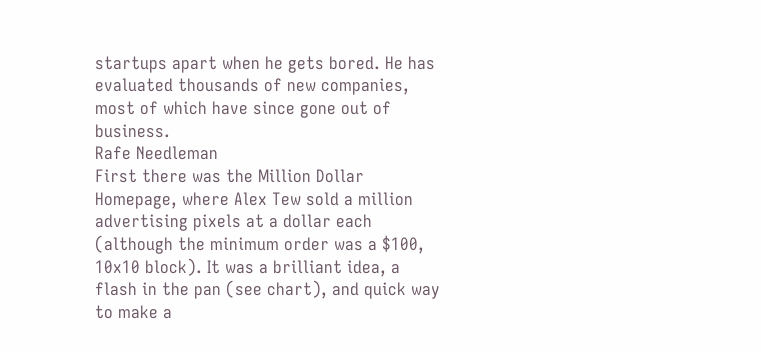startups apart when he gets bored. He has evaluated thousands of new companies, most of which have since gone out of business.
Rafe Needleman
First there was the Million Dollar Homepage, where Alex Tew sold a million advertising pixels at a dollar each (although the minimum order was a $100, 10x10 block). It was a brilliant idea, a flash in the pan (see chart), and quick way to make a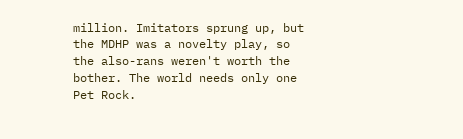million. Imitators sprung up, but the MDHP was a novelty play, so the also-rans weren't worth the bother. The world needs only one Pet Rock.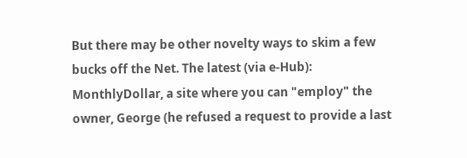But there may be other novelty ways to skim a few bucks off the Net. The latest (via e-Hub): MonthlyDollar, a site where you can "employ" the owner, George (he refused a request to provide a last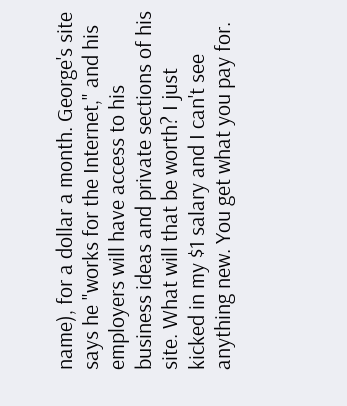name), for a dollar a month. George's site says he "works for the Internet," and his employers will have access to his business ideas and private sections of his site. What will that be worth? I just kicked in my $1 salary and I can't see anything new. You get what you pay for.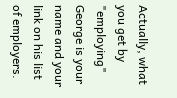Actually, what you get by "employing" George is your name and your link on his list of employers.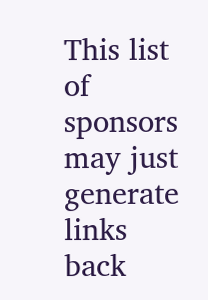This list of sponsors may just generate links back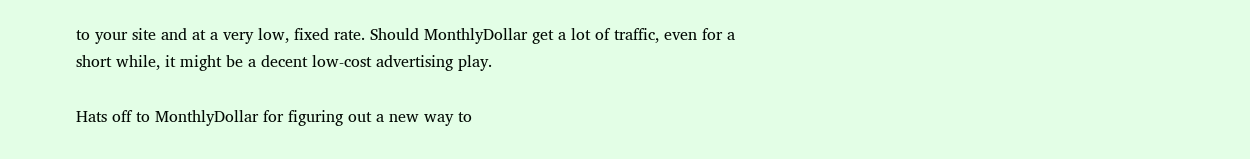to your site and at a very low, fixed rate. Should MonthlyDollar get a lot of traffic, even for a short while, it might be a decent low-cost advertising play.

Hats off to MonthlyDollar for figuring out a new way to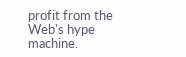profit from the Web's hype machine.